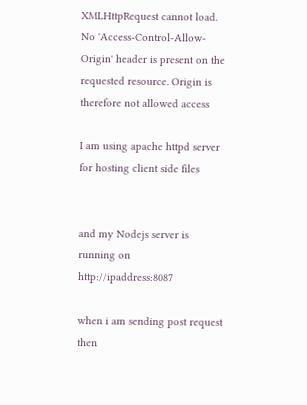XMLHttpRequest cannot load. No 'Access-Control-Allow-Origin' header is present on the requested resource. Origin is therefore not allowed access

I am using apache httpd server for hosting client side files


and my Nodejs server is running on http://ipaddress:8087

when i am sending post request then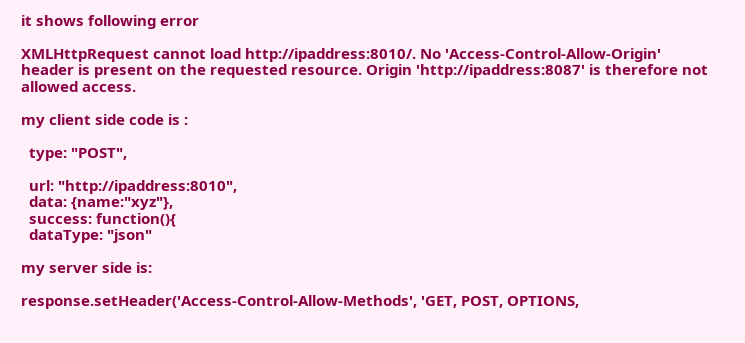it shows following error

XMLHttpRequest cannot load http://ipaddress:8010/. No 'Access-Control-Allow-Origin' header is present on the requested resource. Origin 'http://ipaddress:8087' is therefore not allowed access.

my client side code is :

  type: "POST",

  url: "http://ipaddress:8010",
  data: {name:"xyz"},
  success: function(){
  dataType: "json"

my server side is:

response.setHeader('Access-Control-Allow-Methods', 'GET, POST, OPTIONS,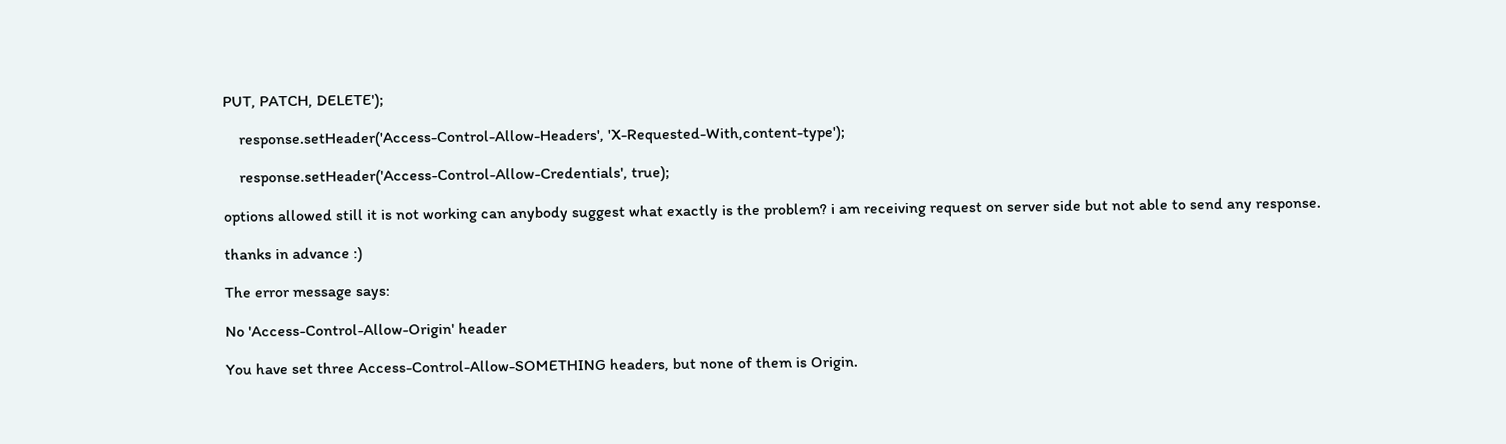PUT, PATCH, DELETE');

    response.setHeader('Access-Control-Allow-Headers', 'X-Requested-With,content-type');

    response.setHeader('Access-Control-Allow-Credentials', true);

options allowed still it is not working can anybody suggest what exactly is the problem? i am receiving request on server side but not able to send any response.

thanks in advance :)

The error message says:

No 'Access-Control-Allow-Origin' header

You have set three Access-Control-Allow-SOMETHING headers, but none of them is Origin.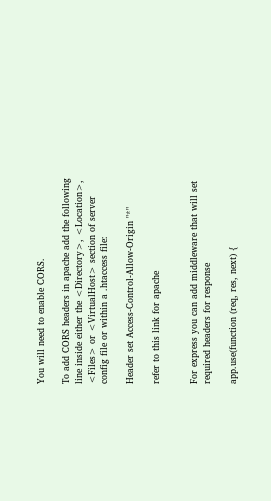You will need to enable CORS.

To add CORS headers in apache add the following line inside either the <Directory>, <Location>, <Files> or <VirtualHost> section of server config file or within a .htaccess file:

Header set Access-Control-Allow-Origin "*"

refer to this link for apache


For express you can add middleware that will set required headers for response

app.use(function (req, res, next) {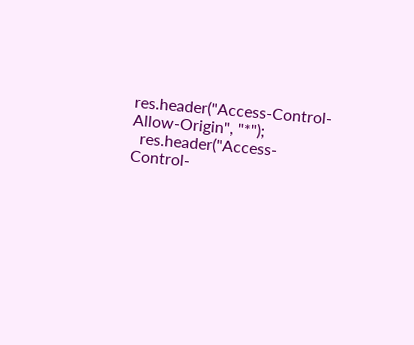res.header("Access-Control-Allow-Origin", "*");
  res.header("Access-Control-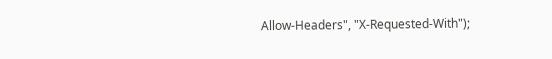Allow-Headers", "X-Requested-With");